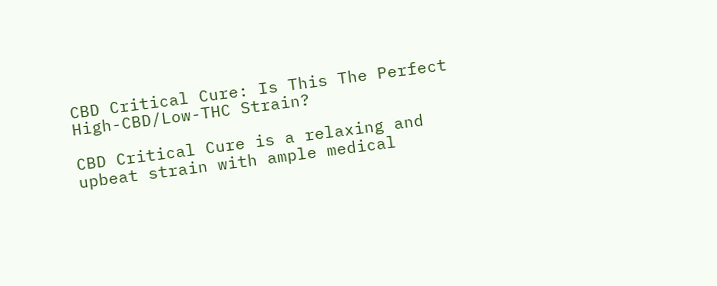CBD Critical Cure: Is This The Perfect High-CBD/Low-THC Strain?

CBD Critical Cure is a relaxing and upbeat strain with ample medical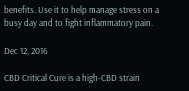benefits. Use it to help manage stress on a busy day and to fight inflammatory pain.

Dec 12, 2016

CBD Critical Cure is a high-CBD strain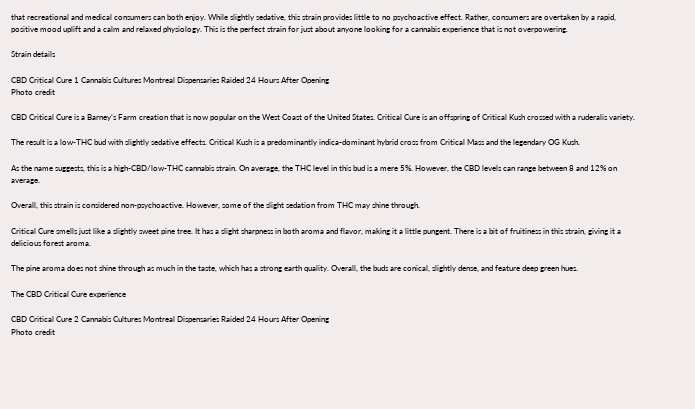that recreational and medical consumers can both enjoy. While slightly sedative, this strain provides little to no psychoactive effect. Rather, consumers are overtaken by a rapid, positive mood uplift and a calm and relaxed physiology. This is the perfect strain for just about anyone looking for a cannabis experience that is not overpowering.

Strain details

CBD Critical Cure 1 Cannabis Cultures Montreal Dispensaries Raided 24 Hours After Opening
Photo credit

CBD Critical Cure is a Barney’s Farm creation that is now popular on the West Coast of the United States. Critical Cure is an offspring of Critical Kush crossed with a ruderalis variety.

The result is a low-THC bud with slightly sedative effects. Critical Kush is a predominantly indica-dominant hybrid cross from Critical Mass and the legendary OG Kush.

As the name suggests, this is a high-CBD/low-THC cannabis strain. On average, the THC level in this bud is a mere 5%. However, the CBD levels can range between 8 and 12% on average.

Overall, this strain is considered non-psychoactive. However, some of the slight sedation from THC may shine through.

Critical Cure smells just like a slightly sweet pine tree. It has a slight sharpness in both aroma and flavor, making it a little pungent. There is a bit of fruitiness in this strain, giving it a delicious forest aroma.

The pine aroma does not shine through as much in the taste, which has a strong earth quality. Overall, the buds are conical, slightly dense, and feature deep green hues.

The CBD Critical Cure experience

CBD Critical Cure 2 Cannabis Cultures Montreal Dispensaries Raided 24 Hours After Opening
Photo credit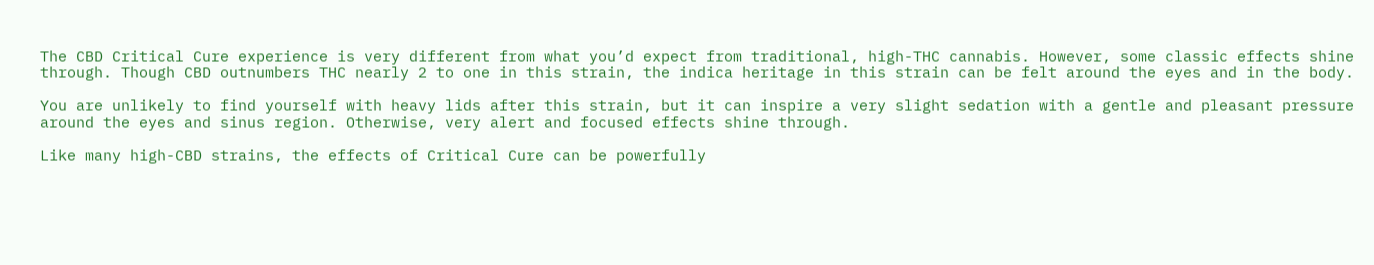The CBD Critical Cure experience is very different from what you’d expect from traditional, high-THC cannabis. However, some classic effects shine through. Though CBD outnumbers THC nearly 2 to one in this strain, the indica heritage in this strain can be felt around the eyes and in the body.

You are unlikely to find yourself with heavy lids after this strain, but it can inspire a very slight sedation with a gentle and pleasant pressure around the eyes and sinus region. Otherwise, very alert and focused effects shine through.

Like many high-CBD strains, the effects of Critical Cure can be powerfully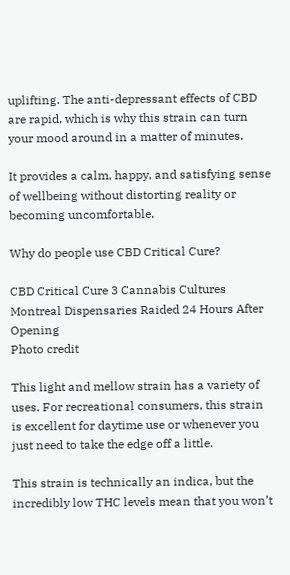uplifting. The anti-depressant effects of CBD are rapid, which is why this strain can turn your mood around in a matter of minutes.

It provides a calm, happy, and satisfying sense of wellbeing without distorting reality or becoming uncomfortable.

Why do people use CBD Critical Cure?

CBD Critical Cure 3 Cannabis Cultures Montreal Dispensaries Raided 24 Hours After Opening
Photo credit

This light and mellow strain has a variety of uses. For recreational consumers, this strain is excellent for daytime use or whenever you just need to take the edge off a little.

This strain is technically an indica, but the incredibly low THC levels mean that you won’t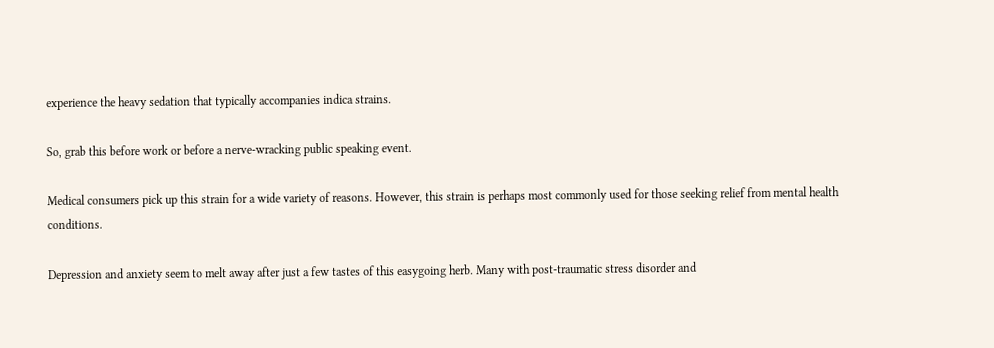experience the heavy sedation that typically accompanies indica strains.

So, grab this before work or before a nerve-wracking public speaking event.

Medical consumers pick up this strain for a wide variety of reasons. However, this strain is perhaps most commonly used for those seeking relief from mental health conditions.

Depression and anxiety seem to melt away after just a few tastes of this easygoing herb. Many with post-traumatic stress disorder and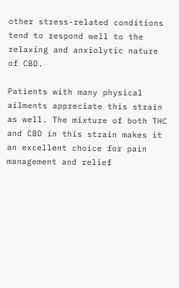other stress-related conditions tend to respond well to the relaxing and anxiolytic nature of CBD.

Patients with many physical ailments appreciate this strain as well. The mixture of both THC and CBD in this strain makes it an excellent choice for pain management and relief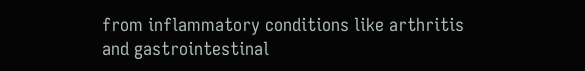from inflammatory conditions like arthritis and gastrointestinal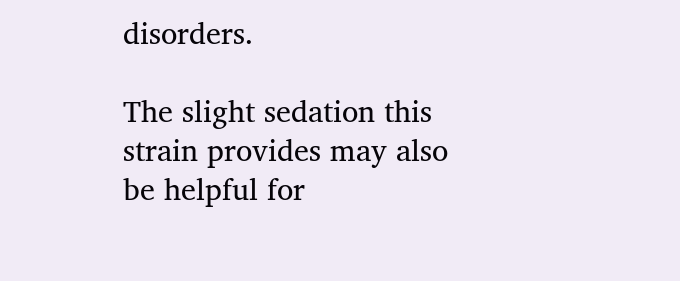disorders.

The slight sedation this strain provides may also be helpful for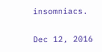insomniacs.

Dec 12, 2016